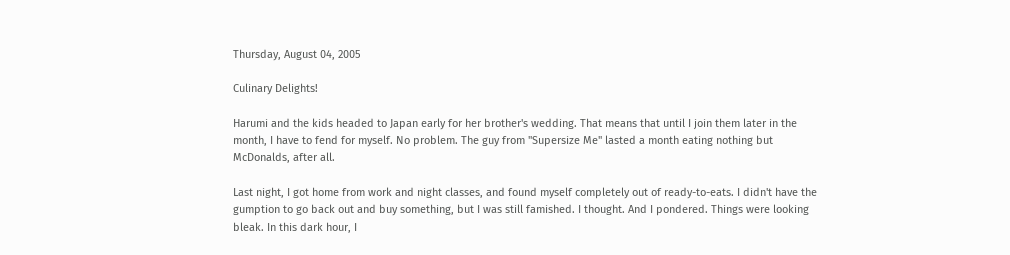Thursday, August 04, 2005

Culinary Delights!

Harumi and the kids headed to Japan early for her brother's wedding. That means that until I join them later in the month, I have to fend for myself. No problem. The guy from "Supersize Me" lasted a month eating nothing but McDonalds, after all.

Last night, I got home from work and night classes, and found myself completely out of ready-to-eats. I didn't have the gumption to go back out and buy something, but I was still famished. I thought. And I pondered. Things were looking bleak. In this dark hour, I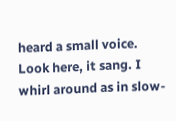heard a small voice. Look here, it sang. I whirl around as in slow-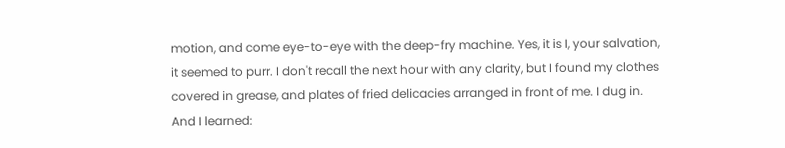motion, and come eye-to-eye with the deep-fry machine. Yes, it is I, your salvation, it seemed to purr. I don't recall the next hour with any clarity, but I found my clothes covered in grease, and plates of fried delicacies arranged in front of me. I dug in. And I learned: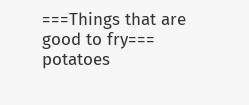===Things that are good to fry===
potatoes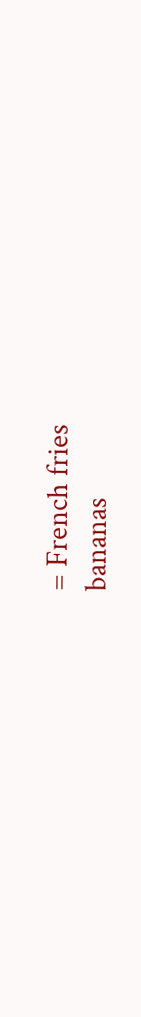= French fries
bananas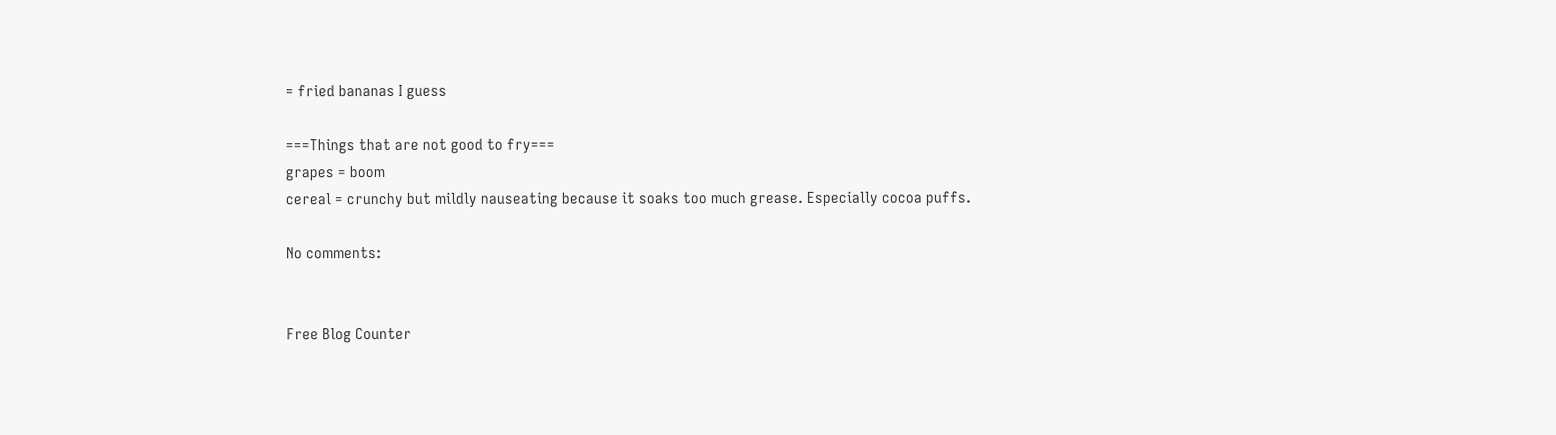= fried bananas I guess

===Things that are not good to fry===
grapes = boom
cereal = crunchy but mildly nauseating because it soaks too much grease. Especially cocoa puffs.

No comments:


Free Blog Counter